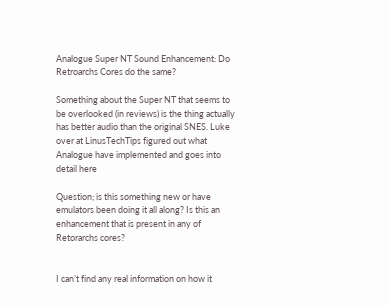Analogue Super NT Sound Enhancement: Do Retroarchs Cores do the same?

Something about the Super NT that seems to be overlooked (in reviews) is the thing actually has better audio than the original SNES. Luke over at LinusTechTips figured out what Analogue have implemented and goes into detail here

Question; is this something new or have emulators been doing it all along? Is this an enhancement that is present in any of Retorarchs cores?


I can’t find any real information on how it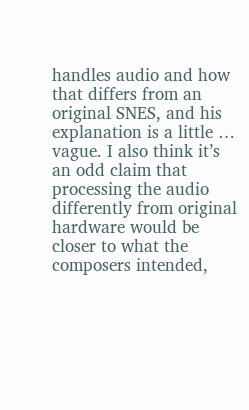handles audio and how that differs from an original SNES, and his explanation is a little … vague. I also think it’s an odd claim that processing the audio differently from original hardware would be closer to what the composers intended,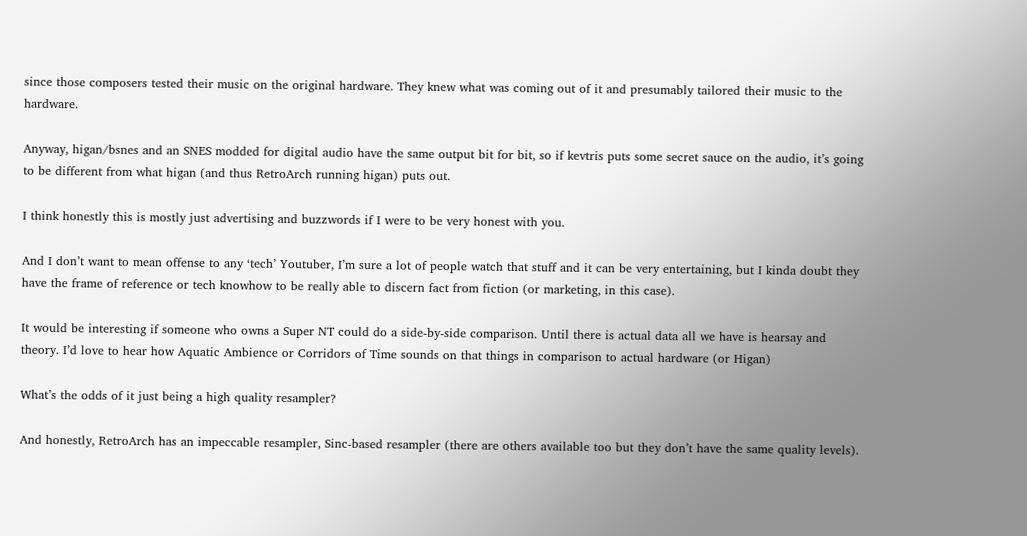since those composers tested their music on the original hardware. They knew what was coming out of it and presumably tailored their music to the hardware.

Anyway, higan/bsnes and an SNES modded for digital audio have the same output bit for bit, so if kevtris puts some secret sauce on the audio, it’s going to be different from what higan (and thus RetroArch running higan) puts out.

I think honestly this is mostly just advertising and buzzwords if I were to be very honest with you.

And I don’t want to mean offense to any ‘tech’ Youtuber, I’m sure a lot of people watch that stuff and it can be very entertaining, but I kinda doubt they have the frame of reference or tech knowhow to be really able to discern fact from fiction (or marketing, in this case).

It would be interesting if someone who owns a Super NT could do a side-by-side comparison. Until there is actual data all we have is hearsay and theory. I’d love to hear how Aquatic Ambience or Corridors of Time sounds on that things in comparison to actual hardware (or Higan)

What’s the odds of it just being a high quality resampler?

And honestly, RetroArch has an impeccable resampler, Sinc-based resampler (there are others available too but they don’t have the same quality levels).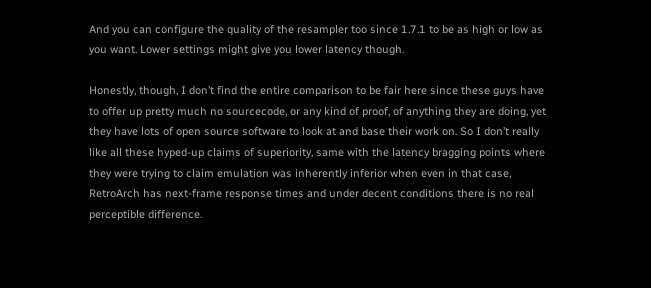And you can configure the quality of the resampler too since 1.7.1 to be as high or low as you want. Lower settings might give you lower latency though.

Honestly, though, I don’t find the entire comparison to be fair here since these guys have to offer up pretty much no sourcecode, or any kind of proof, of anything they are doing, yet they have lots of open source software to look at and base their work on. So I don’t really like all these hyped-up claims of superiority, same with the latency bragging points where they were trying to claim emulation was inherently inferior when even in that case, RetroArch has next-frame response times and under decent conditions there is no real perceptible difference.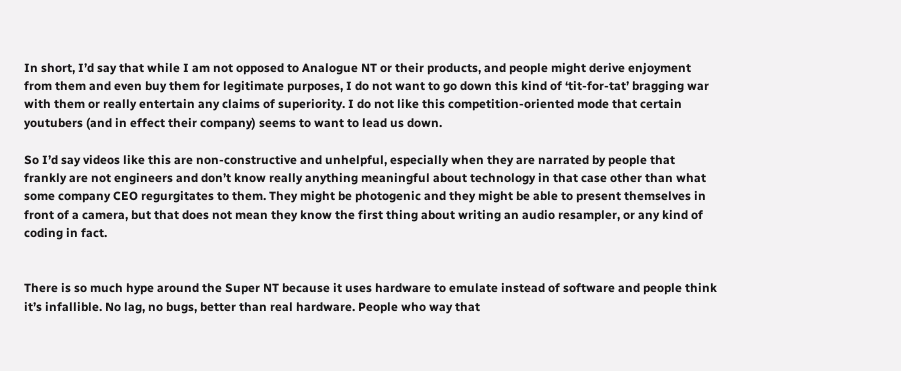In short, I’d say that while I am not opposed to Analogue NT or their products, and people might derive enjoyment from them and even buy them for legitimate purposes, I do not want to go down this kind of ‘tit-for-tat’ bragging war with them or really entertain any claims of superiority. I do not like this competition-oriented mode that certain youtubers (and in effect their company) seems to want to lead us down.

So I’d say videos like this are non-constructive and unhelpful, especially when they are narrated by people that frankly are not engineers and don’t know really anything meaningful about technology in that case other than what some company CEO regurgitates to them. They might be photogenic and they might be able to present themselves in front of a camera, but that does not mean they know the first thing about writing an audio resampler, or any kind of coding in fact.


There is so much hype around the Super NT because it uses hardware to emulate instead of software and people think it’s infallible. No lag, no bugs, better than real hardware. People who way that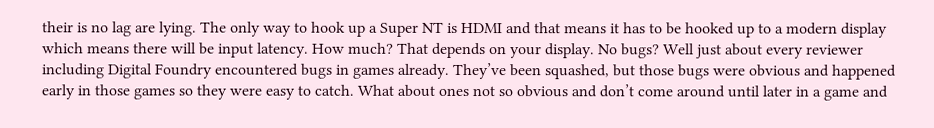their is no lag are lying. The only way to hook up a Super NT is HDMI and that means it has to be hooked up to a modern display which means there will be input latency. How much? That depends on your display. No bugs? Well just about every reviewer including Digital Foundry encountered bugs in games already. They’ve been squashed, but those bugs were obvious and happened early in those games so they were easy to catch. What about ones not so obvious and don’t come around until later in a game and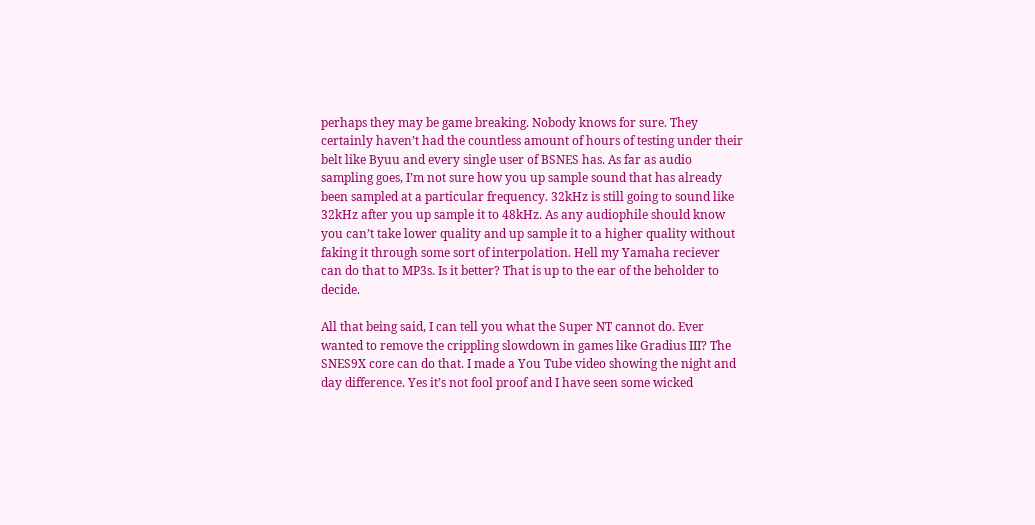perhaps they may be game breaking. Nobody knows for sure. They certainly haven’t had the countless amount of hours of testing under their belt like Byuu and every single user of BSNES has. As far as audio sampling goes, I’m not sure how you up sample sound that has already been sampled at a particular frequency. 32kHz is still going to sound like 32kHz after you up sample it to 48kHz. As any audiophile should know you can’t take lower quality and up sample it to a higher quality without faking it through some sort of interpolation. Hell my Yamaha reciever can do that to MP3s. Is it better? That is up to the ear of the beholder to decide.

All that being said, I can tell you what the Super NT cannot do. Ever wanted to remove the crippling slowdown in games like Gradius III? The SNES9X core can do that. I made a You Tube video showing the night and day difference. Yes it’s not fool proof and I have seen some wicked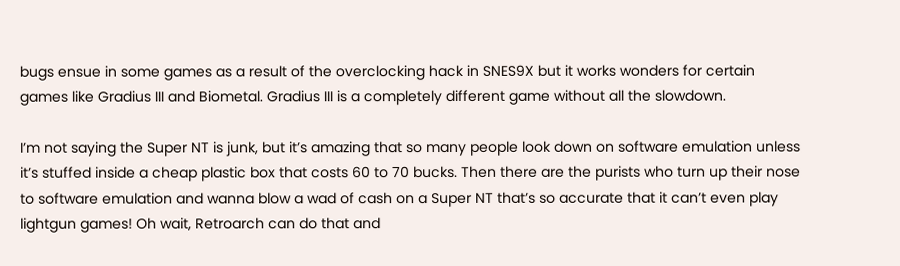bugs ensue in some games as a result of the overclocking hack in SNES9X but it works wonders for certain games like Gradius III and Biometal. Gradius III is a completely different game without all the slowdown.

I’m not saying the Super NT is junk, but it’s amazing that so many people look down on software emulation unless it’s stuffed inside a cheap plastic box that costs 60 to 70 bucks. Then there are the purists who turn up their nose to software emulation and wanna blow a wad of cash on a Super NT that’s so accurate that it can’t even play lightgun games! Oh wait, Retroarch can do that and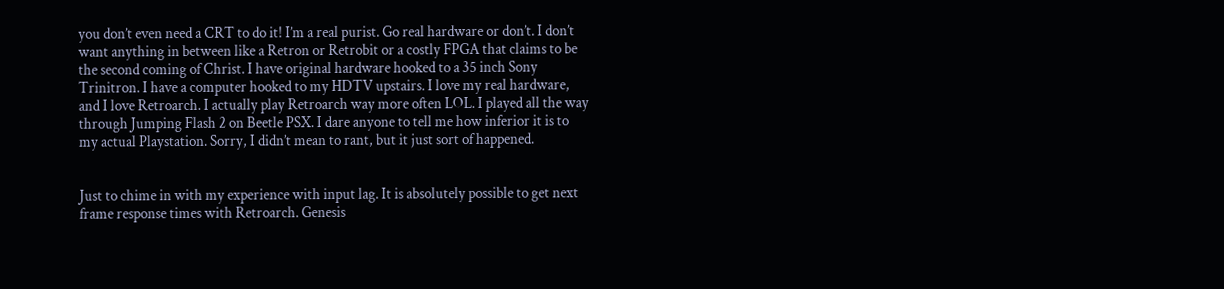you don’t even need a CRT to do it! I’m a real purist. Go real hardware or don’t. I don’t want anything in between like a Retron or Retrobit or a costly FPGA that claims to be the second coming of Christ. I have original hardware hooked to a 35 inch Sony Trinitron. I have a computer hooked to my HDTV upstairs. I love my real hardware, and I love Retroarch. I actually play Retroarch way more often LOL. I played all the way through Jumping Flash 2 on Beetle PSX. I dare anyone to tell me how inferior it is to my actual Playstation. Sorry, I didn’t mean to rant, but it just sort of happened.


Just to chime in with my experience with input lag. It is absolutely possible to get next frame response times with Retroarch. Genesis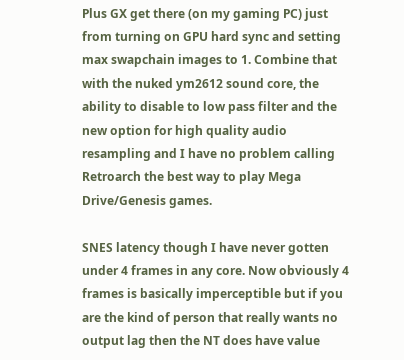Plus GX get there (on my gaming PC) just from turning on GPU hard sync and setting max swapchain images to 1. Combine that with the nuked ym2612 sound core, the ability to disable to low pass filter and the new option for high quality audio resampling and I have no problem calling Retroarch the best way to play Mega Drive/Genesis games.

SNES latency though I have never gotten under 4 frames in any core. Now obviously 4 frames is basically imperceptible but if you are the kind of person that really wants no output lag then the NT does have value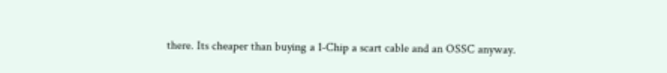there. Its cheaper than buying a 1-Chip a scart cable and an OSSC anyway.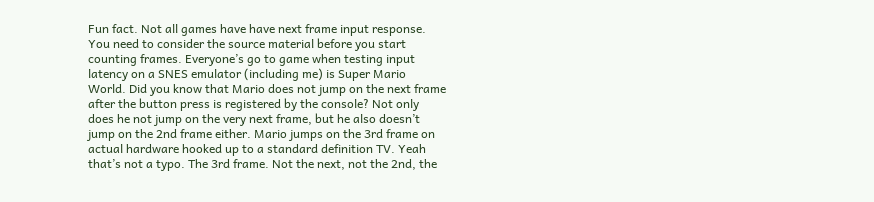Fun fact. Not all games have have next frame input response. You need to consider the source material before you start counting frames. Everyone’s go to game when testing input latency on a SNES emulator (including me) is Super Mario World. Did you know that Mario does not jump on the next frame after the button press is registered by the console? Not only does he not jump on the very next frame, but he also doesn’t jump on the 2nd frame either. Mario jumps on the 3rd frame on actual hardware hooked up to a standard definition TV. Yeah that’s not a typo. The 3rd frame. Not the next, not the 2nd, the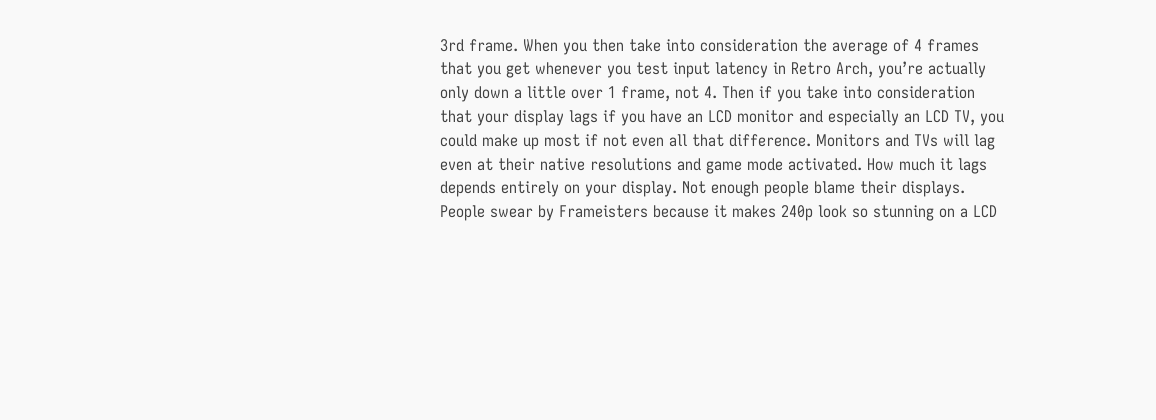3rd frame. When you then take into consideration the average of 4 frames that you get whenever you test input latency in Retro Arch, you’re actually only down a little over 1 frame, not 4. Then if you take into consideration that your display lags if you have an LCD monitor and especially an LCD TV, you could make up most if not even all that difference. Monitors and TVs will lag even at their native resolutions and game mode activated. How much it lags depends entirely on your display. Not enough people blame their displays. People swear by Frameisters because it makes 240p look so stunning on a LCD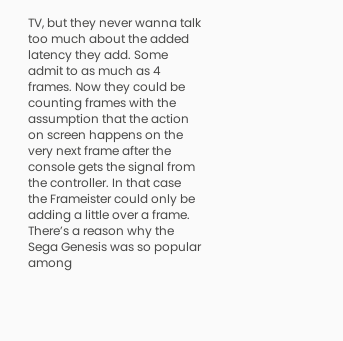TV, but they never wanna talk too much about the added latency they add. Some admit to as much as 4 frames. Now they could be counting frames with the assumption that the action on screen happens on the very next frame after the console gets the signal from the controller. In that case the Frameister could only be adding a little over a frame. There’s a reason why the Sega Genesis was so popular among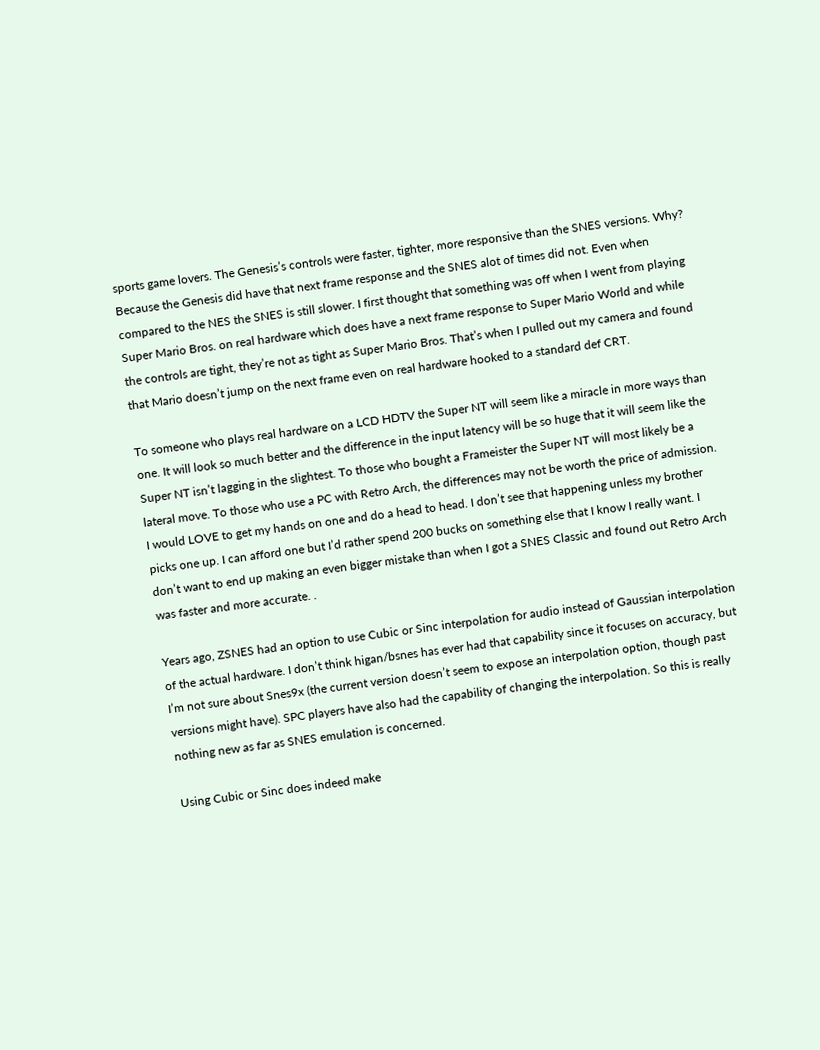sports game lovers. The Genesis’s controls were faster, tighter, more responsive than the SNES versions. Why? Because the Genesis did have that next frame response and the SNES alot of times did not. Even when compared to the NES the SNES is still slower. I first thought that something was off when I went from playing Super Mario Bros. on real hardware which does have a next frame response to Super Mario World and while the controls are tight, they’re not as tight as Super Mario Bros. That’s when I pulled out my camera and found that Mario doesn’t jump on the next frame even on real hardware hooked to a standard def CRT.

To someone who plays real hardware on a LCD HDTV the Super NT will seem like a miracle in more ways than one. It will look so much better and the difference in the input latency will be so huge that it will seem like the Super NT isn’t lagging in the slightest. To those who bought a Frameister the Super NT will most likely be a lateral move. To those who use a PC with Retro Arch, the differences may not be worth the price of admission. I would LOVE to get my hands on one and do a head to head. I don’t see that happening unless my brother picks one up. I can afford one but I’d rather spend 200 bucks on something else that I know I really want. I don’t want to end up making an even bigger mistake than when I got a SNES Classic and found out Retro Arch was faster and more accurate. .

Years ago, ZSNES had an option to use Cubic or Sinc interpolation for audio instead of Gaussian interpolation of the actual hardware. I don’t think higan/bsnes has ever had that capability since it focuses on accuracy, but I’m not sure about Snes9x (the current version doesn’t seem to expose an interpolation option, though past versions might have). SPC players have also had the capability of changing the interpolation. So this is really nothing new as far as SNES emulation is concerned.

Using Cubic or Sinc does indeed make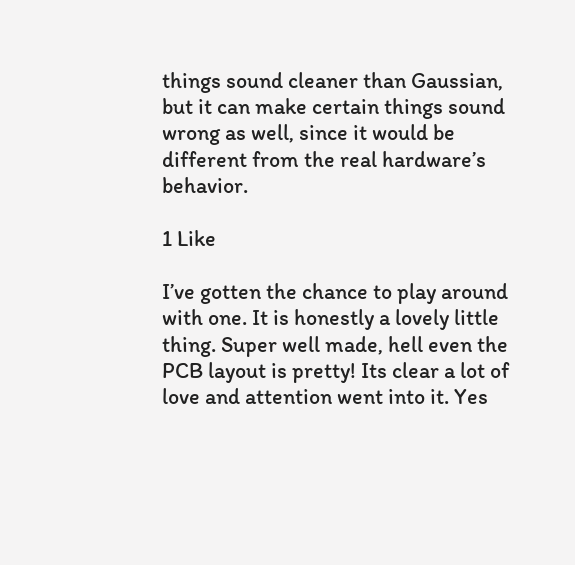things sound cleaner than Gaussian, but it can make certain things sound wrong as well, since it would be different from the real hardware’s behavior.

1 Like

I’ve gotten the chance to play around with one. It is honestly a lovely little thing. Super well made, hell even the PCB layout is pretty! Its clear a lot of love and attention went into it. Yes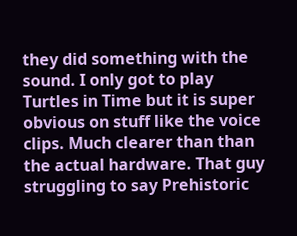they did something with the sound. I only got to play Turtles in Time but it is super obvious on stuff like the voice clips. Much clearer than than the actual hardware. That guy struggling to say Prehistoric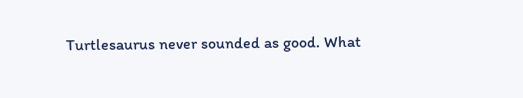Turtlesaurus never sounded as good. What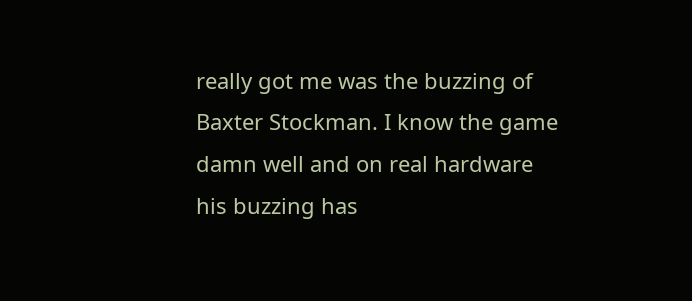really got me was the buzzing of Baxter Stockman. I know the game damn well and on real hardware his buzzing has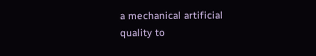a mechanical artificial quality to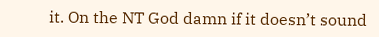it. On the NT God damn if it doesn’t sound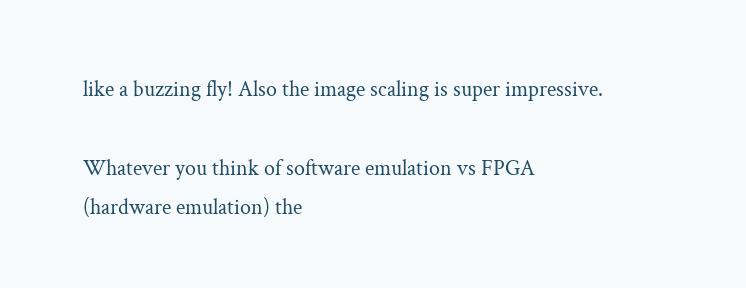like a buzzing fly! Also the image scaling is super impressive.

Whatever you think of software emulation vs FPGA (hardware emulation) the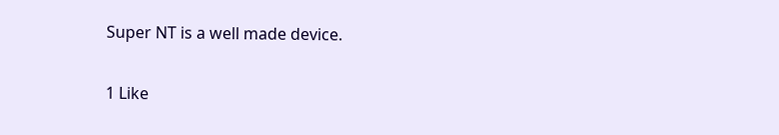Super NT is a well made device.

1 Like